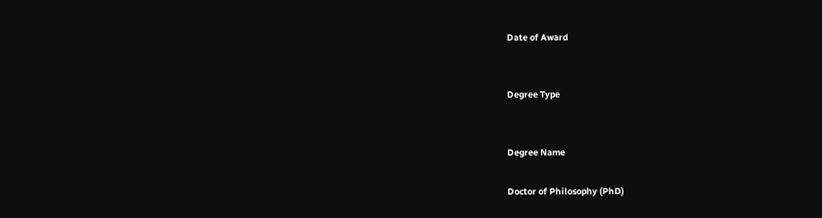Date of Award


Degree Type


Degree Name

Doctor of Philosophy (PhD)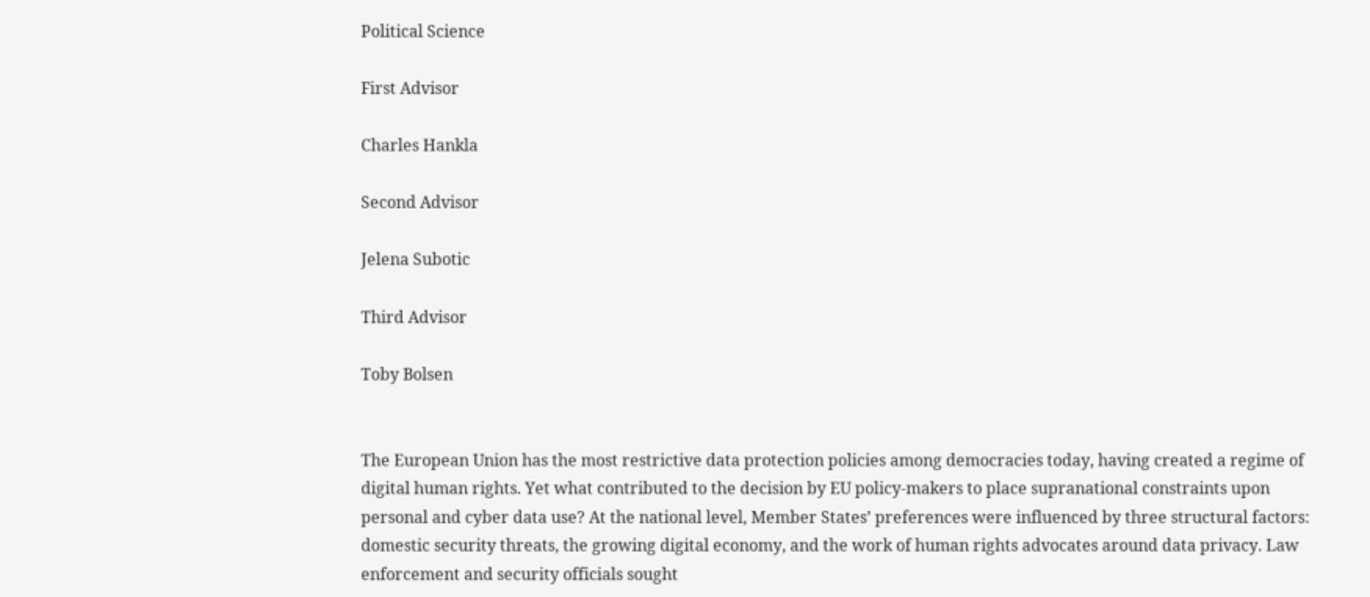Political Science

First Advisor

Charles Hankla

Second Advisor

Jelena Subotic

Third Advisor

Toby Bolsen


The European Union has the most restrictive data protection policies among democracies today, having created a regime of digital human rights. Yet what contributed to the decision by EU policy-makers to place supranational constraints upon personal and cyber data use? At the national level, Member States’ preferences were influenced by three structural factors: domestic security threats, the growing digital economy, and the work of human rights advocates around data privacy. Law enforcement and security officials sought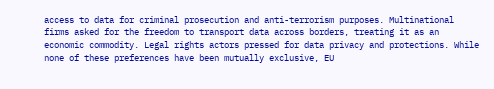access to data for criminal prosecution and anti-terrorism purposes. Multinational firms asked for the freedom to transport data across borders, treating it as an economic commodity. Legal rights actors pressed for data privacy and protections. While none of these preferences have been mutually exclusive, EU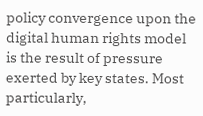policy convergence upon the digital human rights model is the result of pressure exerted by key states. Most particularly,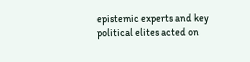epistemic experts and key political elites acted on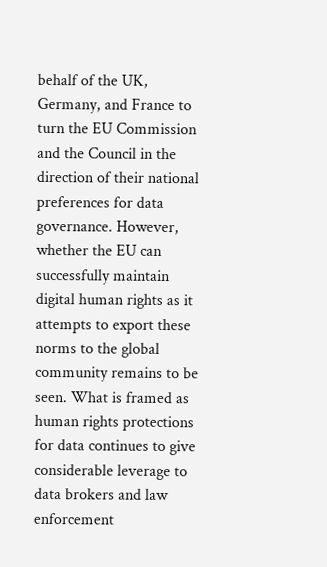behalf of the UK, Germany, and France to turn the EU Commission and the Council in the direction of their national preferences for data governance. However, whether the EU can successfully maintain digital human rights as it attempts to export these norms to the global community remains to be seen. What is framed as human rights protections for data continues to give considerable leverage to data brokers and law enforcement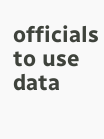officials to use data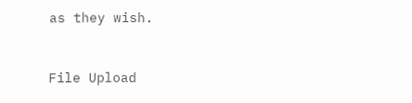as they wish.


File Upload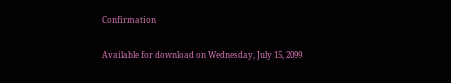Confirmation


Available for download on Wednesday, July 15, 2099